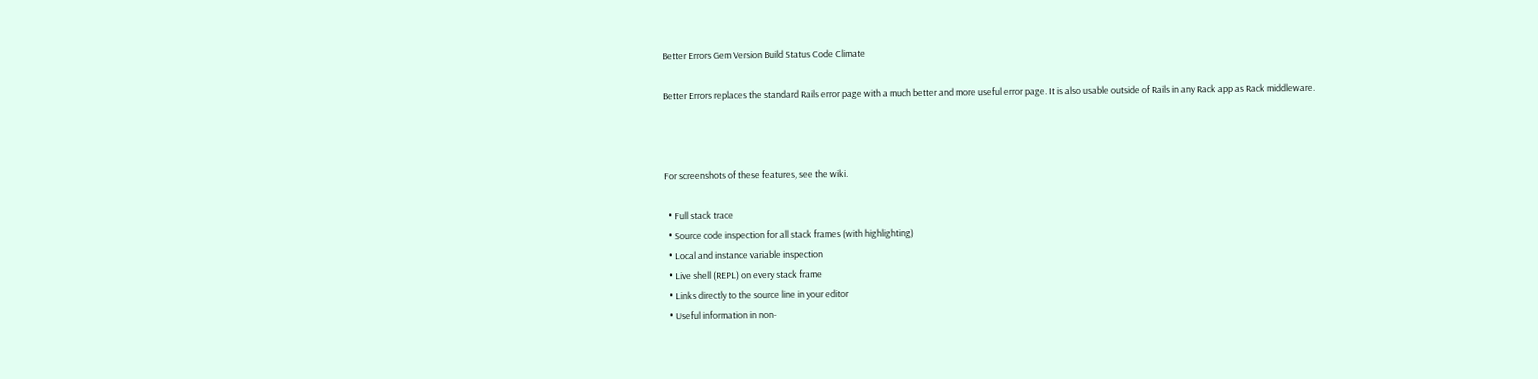Better Errors Gem Version Build Status Code Climate

Better Errors replaces the standard Rails error page with a much better and more useful error page. It is also usable outside of Rails in any Rack app as Rack middleware.



For screenshots of these features, see the wiki.

  • Full stack trace
  • Source code inspection for all stack frames (with highlighting)
  • Local and instance variable inspection
  • Live shell (REPL) on every stack frame
  • Links directly to the source line in your editor
  • Useful information in non-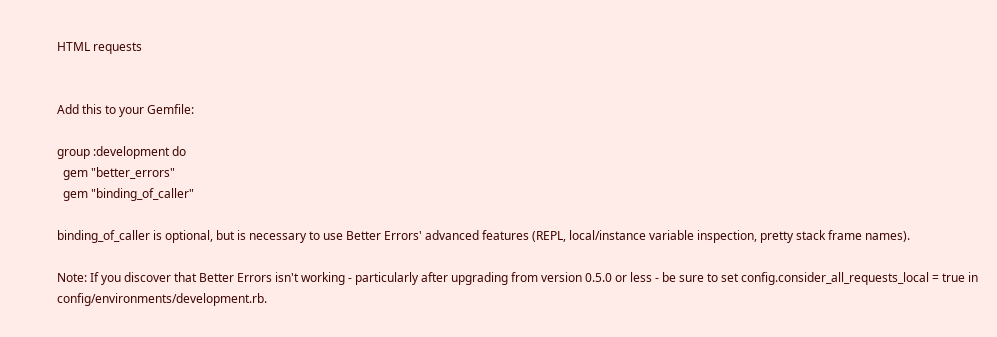HTML requests


Add this to your Gemfile:

group :development do
  gem "better_errors"
  gem "binding_of_caller"

binding_of_caller is optional, but is necessary to use Better Errors' advanced features (REPL, local/instance variable inspection, pretty stack frame names).

Note: If you discover that Better Errors isn't working - particularly after upgrading from version 0.5.0 or less - be sure to set config.consider_all_requests_local = true in config/environments/development.rb.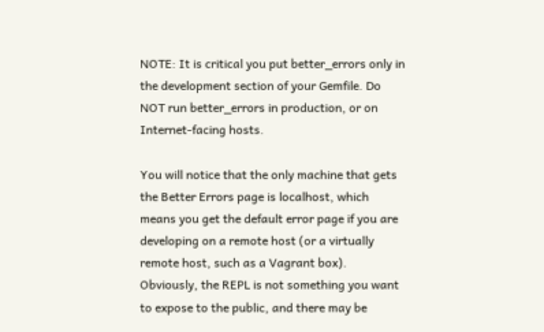NOTE: It is critical you put better_errors only in the development section of your Gemfile. Do NOT run better_errors in production, or on Internet-facing hosts.

You will notice that the only machine that gets the Better Errors page is localhost, which means you get the default error page if you are developing on a remote host (or a virtually remote host, such as a Vagrant box). Obviously, the REPL is not something you want to expose to the public, and there may be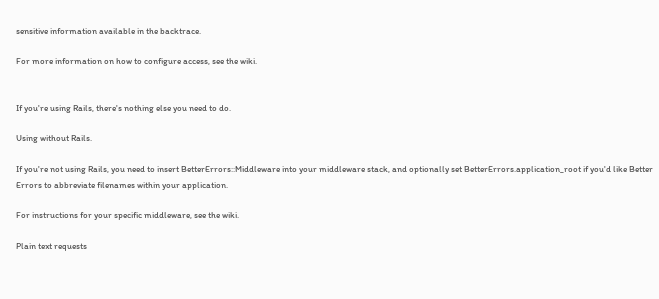sensitive information available in the backtrace.

For more information on how to configure access, see the wiki.


If you're using Rails, there's nothing else you need to do.

Using without Rails.

If you're not using Rails, you need to insert BetterErrors::Middleware into your middleware stack, and optionally set BetterErrors.application_root if you'd like Better Errors to abbreviate filenames within your application.

For instructions for your specific middleware, see the wiki.

Plain text requests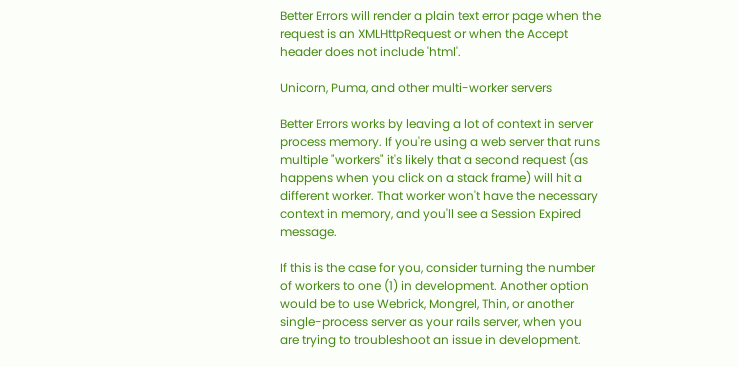Better Errors will render a plain text error page when the request is an XMLHttpRequest or when the Accept header does not include 'html'.

Unicorn, Puma, and other multi-worker servers

Better Errors works by leaving a lot of context in server process memory. If you're using a web server that runs multiple "workers" it's likely that a second request (as happens when you click on a stack frame) will hit a different worker. That worker won't have the necessary context in memory, and you'll see a Session Expired message.

If this is the case for you, consider turning the number of workers to one (1) in development. Another option would be to use Webrick, Mongrel, Thin, or another single-process server as your rails server, when you are trying to troubleshoot an issue in development.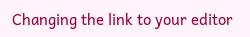Changing the link to your editor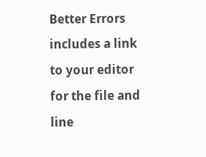Better Errors includes a link to your editor for the file and line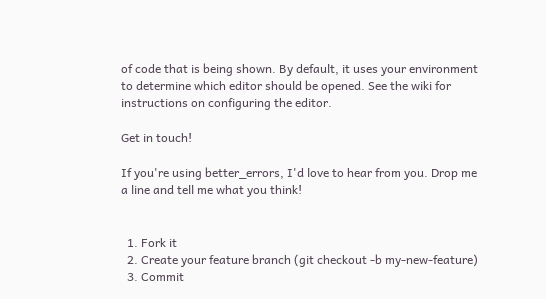of code that is being shown. By default, it uses your environment to determine which editor should be opened. See the wiki for instructions on configuring the editor.

Get in touch!

If you're using better_errors, I'd love to hear from you. Drop me a line and tell me what you think!


  1. Fork it
  2. Create your feature branch (git checkout -b my-new-feature)
  3. Commit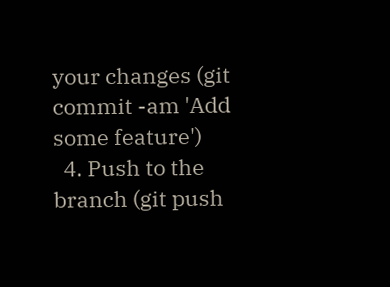your changes (git commit -am 'Add some feature')
  4. Push to the branch (git push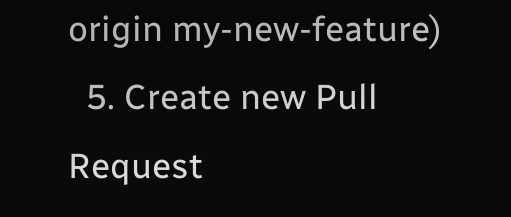origin my-new-feature)
  5. Create new Pull Request